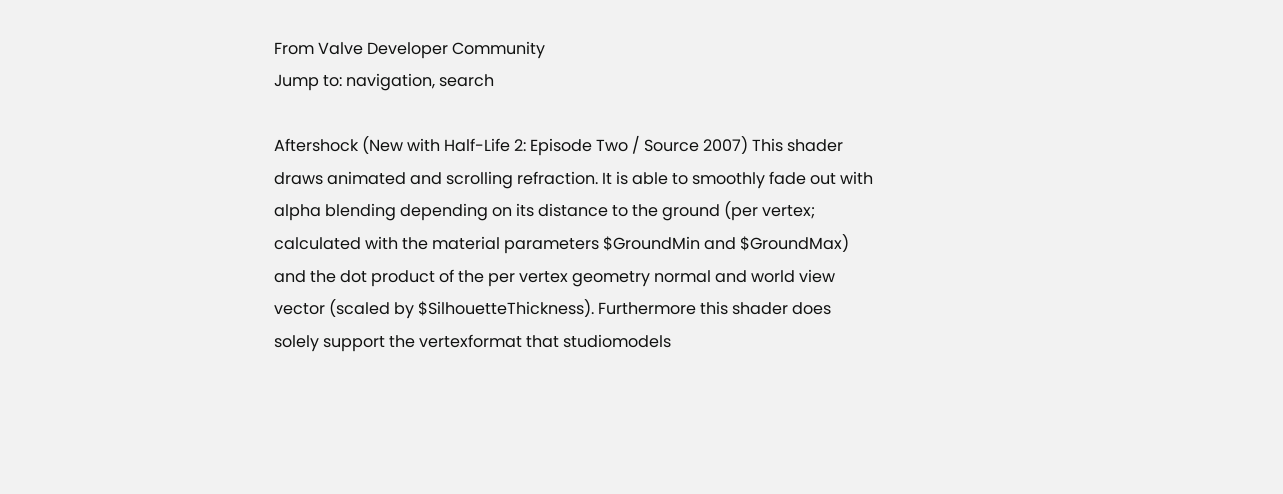From Valve Developer Community
Jump to: navigation, search

Aftershock (New with Half-Life 2: Episode Two / Source 2007) This shader draws animated and scrolling refraction. It is able to smoothly fade out with alpha blending depending on its distance to the ground (per vertex; calculated with the material parameters $GroundMin and $GroundMax) and the dot product of the per vertex geometry normal and world view vector (scaled by $SilhouetteThickness). Furthermore this shader does solely support the vertexformat that studiomodels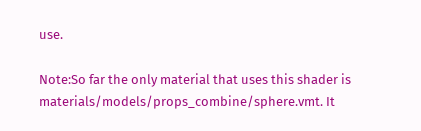use.

Note:So far the only material that uses this shader is materials/models/props_combine/sphere.vmt. It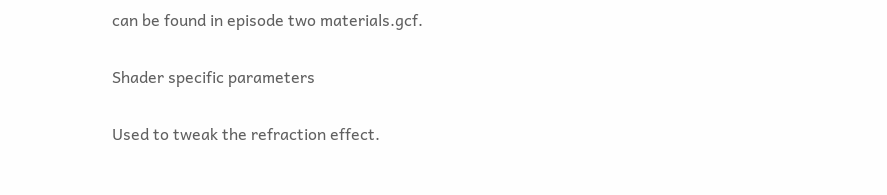can be found in episode two materials.gcf.

Shader specific parameters

Used to tweak the refraction effect.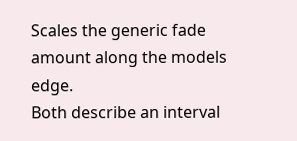Scales the generic fade amount along the models edge.
Both describe an interval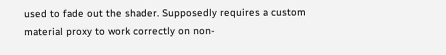used to fade out the shader. Supposedly requires a custom material proxy to work correctly on non-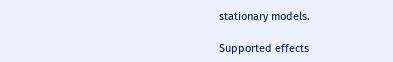stationary models.

Supported effects